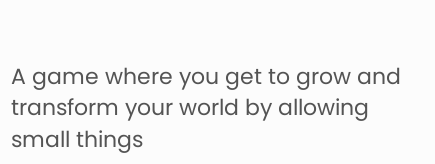A game where you get to grow and transform your world by allowing small things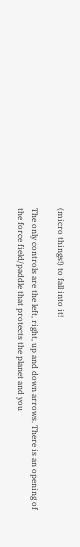(micro things!) to fall into it!

The only controls are the left, right, up and down arrows. There is an opening of the force field/paddle that protects the planet and you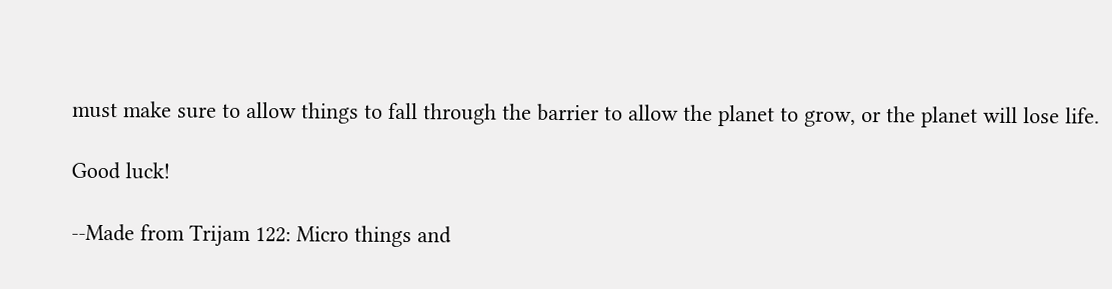must make sure to allow things to fall through the barrier to allow the planet to grow, or the planet will lose life.

Good luck!

--Made from Trijam 122: Micro things and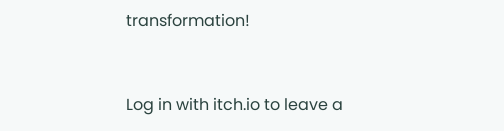transformation!


Log in with itch.io to leave a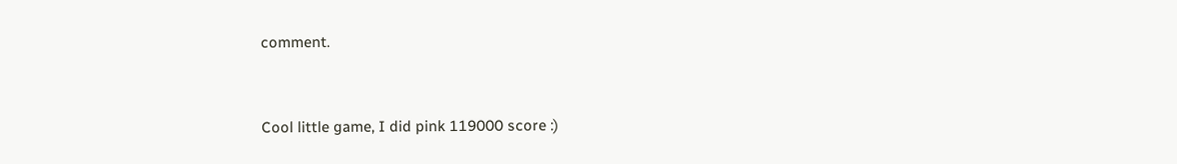comment.


Cool little game, I did pink 119000 score :)